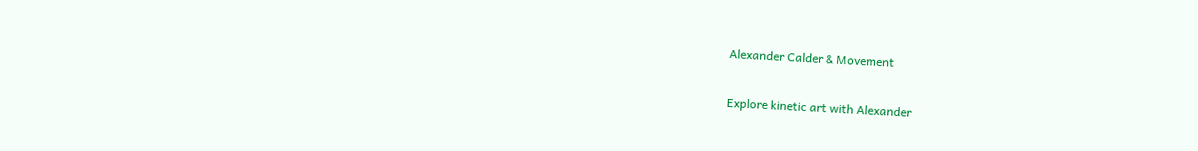Alexander Calder & Movement

Explore kinetic art with Alexander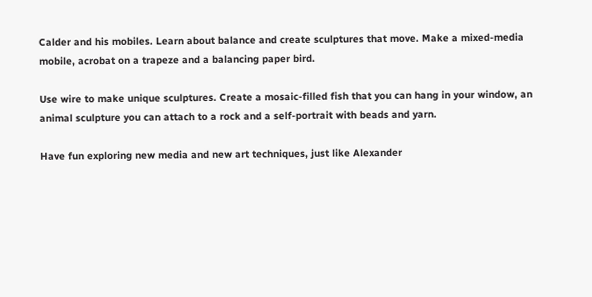Calder and his mobiles. Learn about balance and create sculptures that move. Make a mixed-media mobile, acrobat on a trapeze and a balancing paper bird.

Use wire to make unique sculptures. Create a mosaic-filled fish that you can hang in your window, an animal sculpture you can attach to a rock and a self-portrait with beads and yarn.

Have fun exploring new media and new art techniques, just like Alexander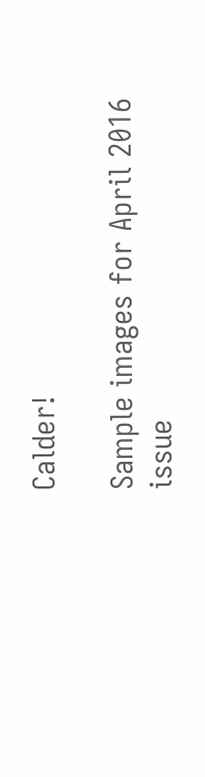Calder!

Sample images for April 2016 issue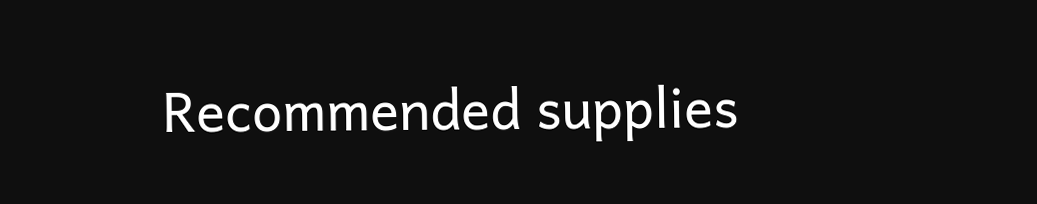Recommended supplies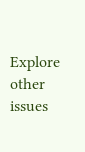Explore other issues